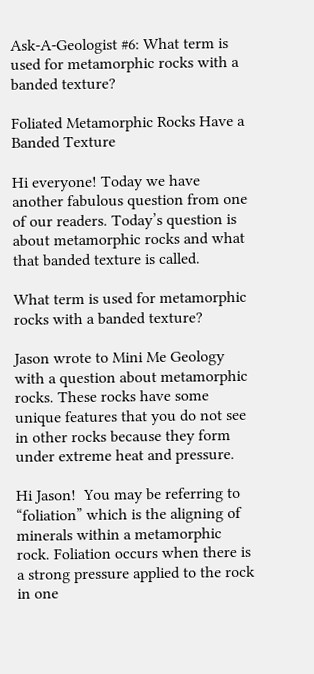Ask-A-Geologist #6: What term is used for metamorphic rocks with a banded texture?

Foliated Metamorphic Rocks Have a Banded Texture

Hi everyone! Today we have another fabulous question from one of our readers. Today’s question is about metamorphic rocks and what that banded texture is called.

What term is used for metamorphic rocks with a banded texture?

Jason wrote to Mini Me Geology with a question about metamorphic rocks. These rocks have some unique features that you do not see in other rocks because they form under extreme heat and pressure.

Hi Jason!  You may be referring to “foliation” which is the aligning of minerals within a metamorphic rock. Foliation occurs when there is a strong pressure applied to the rock in one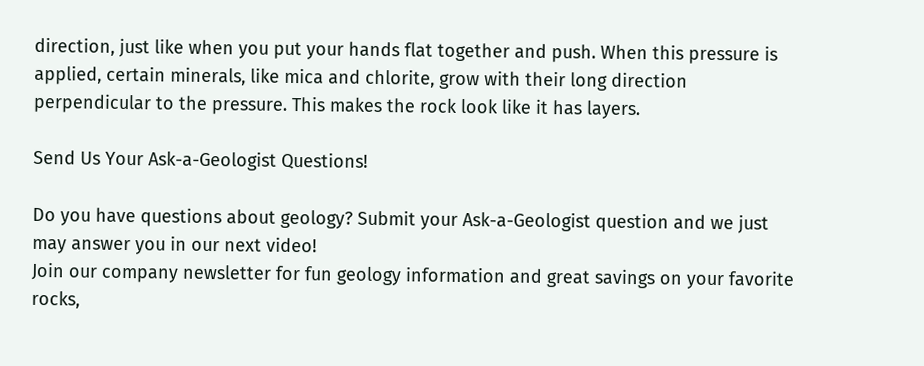direction, just like when you put your hands flat together and push. When this pressure is applied, certain minerals, like mica and chlorite, grow with their long direction perpendicular to the pressure. This makes the rock look like it has layers.

Send Us Your Ask-a-Geologist Questions!

Do you have questions about geology? Submit your Ask-a-Geologist question and we just may answer you in our next video!
Join our company newsletter for fun geology information and great savings on your favorite rocks,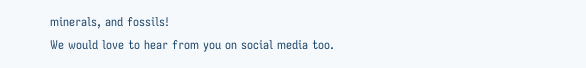minerals, and fossils!
We would love to hear from you on social media too.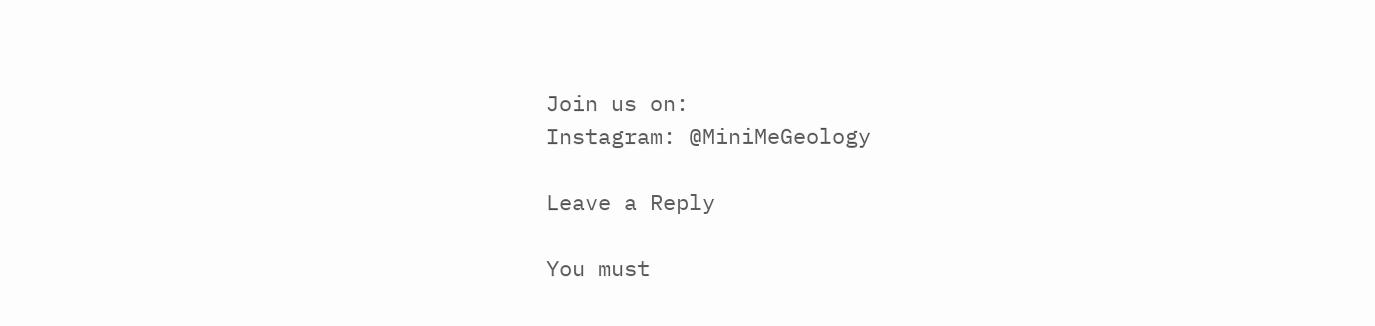Join us on:
Instagram: @MiniMeGeology

Leave a Reply

You must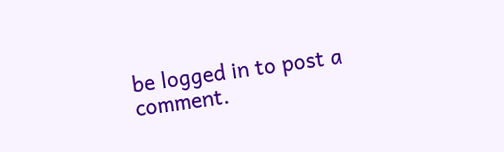be logged in to post a comment.